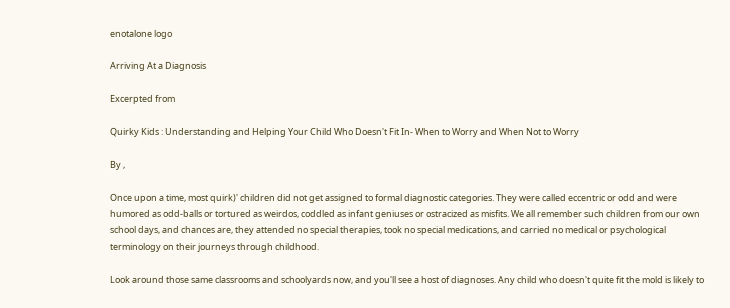enotalone logo

Arriving At a Diagnosis

Excerpted from

Quirky Kids : Understanding and Helping Your Child Who Doesn't Fit In- When to Worry and When Not to Worry

By ,

Once upon a time, most quirk)' children did not get assigned to formal diagnostic categories. They were called eccentric or odd and were humored as odd-balls or tortured as weirdos, coddled as infant geniuses or ostracized as misfits. We all remember such children from our own school days, and chances are, they attended no special therapies, took no special medications, and carried no medical or psychological terminology on their journeys through childhood.

Look around those same classrooms and schoolyards now, and you'll see a host of diagnoses. Any child who doesn't quite fit the mold is likely to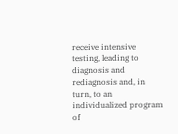receive intensive testing, leading to diagnosis and rediagnosis and, in turn, to an individualized program of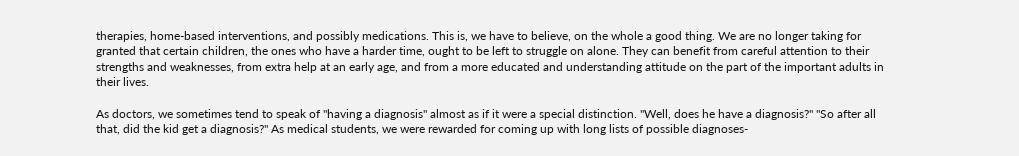therapies, home-based interventions, and possibly medications. This is, we have to believe, on the whole a good thing. We are no longer taking for granted that certain children, the ones who have a harder time, ought to be left to struggle on alone. They can benefit from careful attention to their strengths and weaknesses, from extra help at an early age, and from a more educated and understanding attitude on the part of the important adults in their lives.

As doctors, we sometimes tend to speak of "having a diagnosis" almost as if it were a special distinction. "Well, does he have a diagnosis?" "So after all that, did the kid get a diagnosis?" As medical students, we were rewarded for coming up with long lists of possible diagnoses-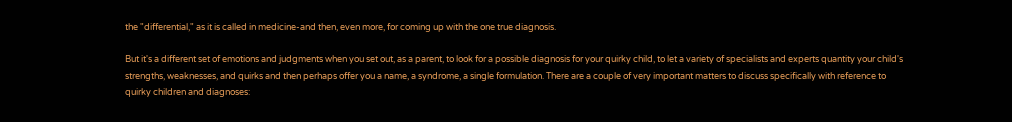the "differential," as it is called in medicine-and then, even more, for coming up with the one true diagnosis.

But it's a different set of emotions and judgments when you set out, as a parent, to look for a possible diagnosis for your quirky child, to let a variety of specialists and experts quantity your child's strengths, weaknesses, and quirks and then perhaps offer you a name, a syndrome, a single formulation. There are a couple of very important matters to discuss specifically with reference to quirky children and diagnoses: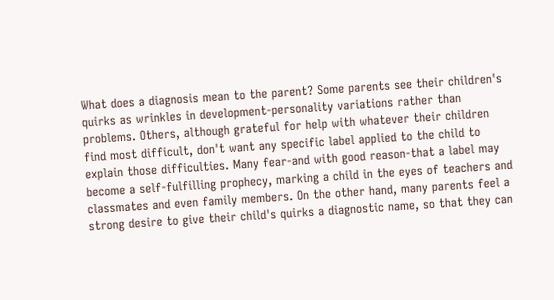What does a diagnosis mean to the parent? Some parents see their children's quirks as wrinkles in development-personality variations rather than problems. Others, although grateful for help with whatever their children find most difficult, don't want any specific label applied to the child to explain those difficulties. Many fear-and with good reason-that a label may become a self-fulfilling prophecy, marking a child in the eyes of teachers and classmates and even family members. On the other hand, many parents feel a strong desire to give their child's quirks a diagnostic name, so that they can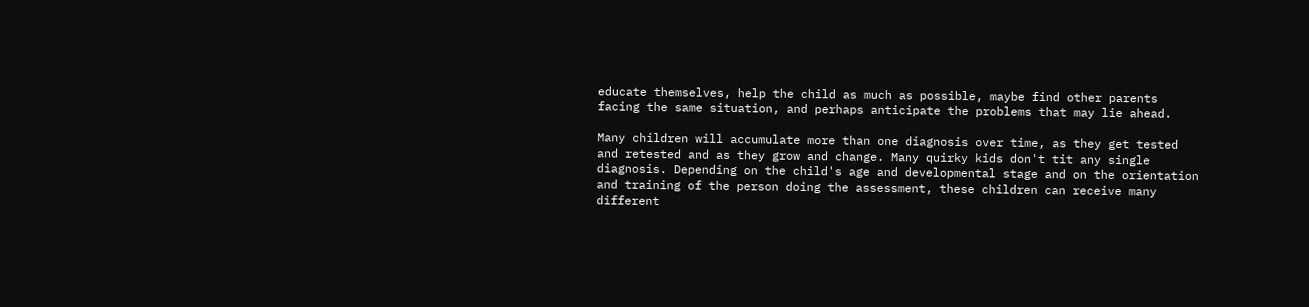educate themselves, help the child as much as possible, maybe find other parents facing the same situation, and perhaps anticipate the problems that may lie ahead.

Many children will accumulate more than one diagnosis over time, as they get tested and retested and as they grow and change. Many quirky kids don't tit any single diagnosis. Depending on the child's age and developmental stage and on the orientation and training of the person doing the assessment, these children can receive many different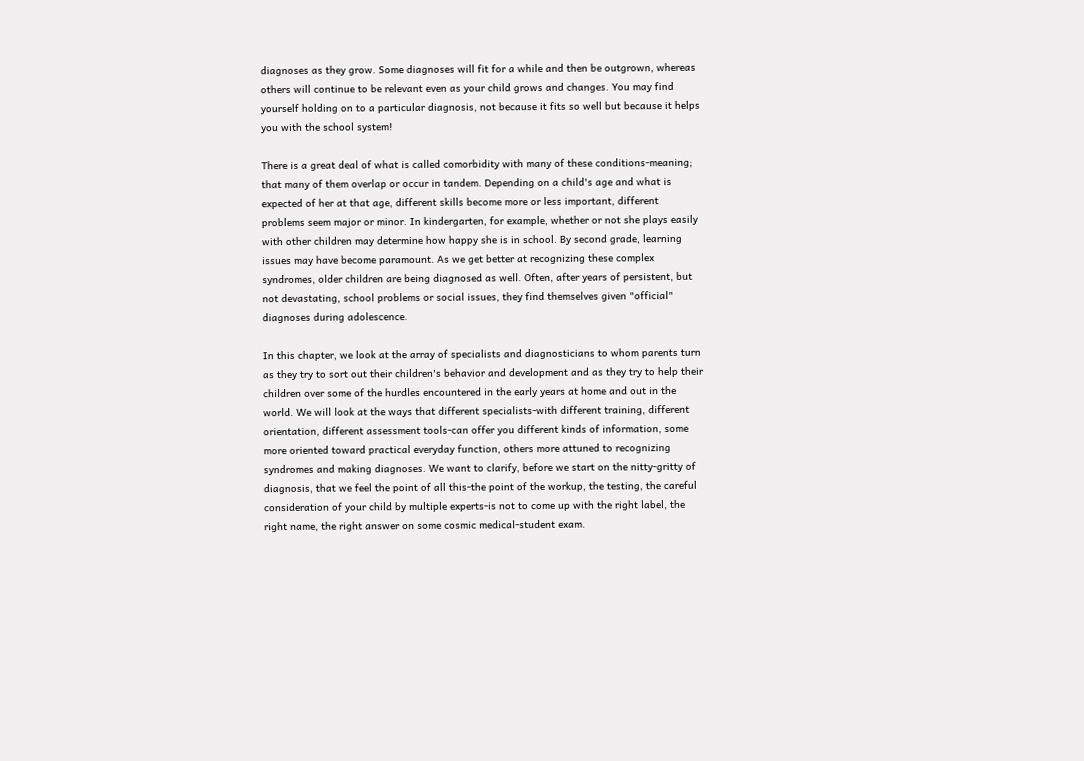diagnoses as they grow. Some diagnoses will fit for a while and then be outgrown, whereas others will continue to be relevant even as your child grows and changes. You may find yourself holding on to a particular diagnosis, not because it fits so well but because it helps you with the school system!

There is a great deal of what is called comorbidity with many of these conditions-meaning; that many of them overlap or occur in tandem. Depending on a child's age and what is expected of her at that age, different skills become more or less important, different problems seem major or minor. In kindergarten, for example, whether or not she plays easily with other children may determine how happy she is in school. By second grade, learning issues may have become paramount. As we get better at recognizing these complex syndromes, older children are being diagnosed as well. Often, after years of persistent, but not devastating, school problems or social issues, they find themselves given "official" diagnoses during adolescence.

In this chapter, we look at the array of specialists and diagnosticians to whom parents turn as they try to sort out their children's behavior and development and as they try to help their children over some of the hurdles encountered in the early years at home and out in the world. We will look at the ways that different specialists-with different training, different orientation, different assessment tools-can offer you different kinds of information, some more oriented toward practical everyday function, others more attuned to recognizing syndromes and making diagnoses. We want to clarify, before we start on the nitty-gritty of diagnosis, that we feel the point of all this-the point of the workup, the testing, the careful consideration of your child by multiple experts-is not to come up with the right label, the right name, the right answer on some cosmic medical-student exam.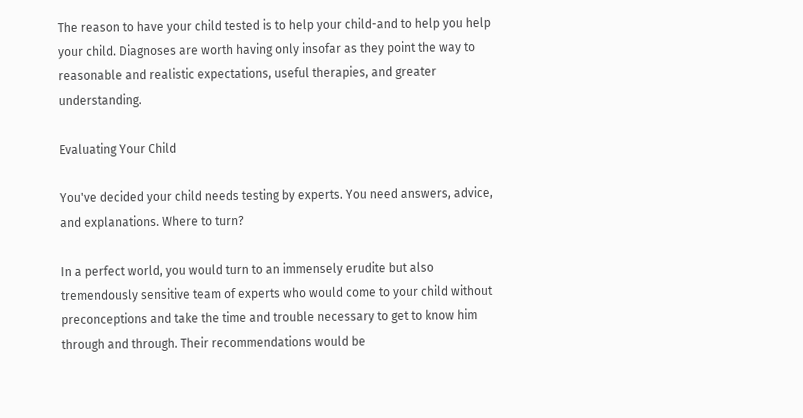The reason to have your child tested is to help your child-and to help you help your child. Diagnoses are worth having only insofar as they point the way to reasonable and realistic expectations, useful therapies, and greater understanding.

Evaluating Your Child

You've decided your child needs testing by experts. You need answers, advice, and explanations. Where to turn?

In a perfect world, you would turn to an immensely erudite but also tremendously sensitive team of experts who would come to your child without preconceptions and take the time and trouble necessary to get to know him through and through. Their recommendations would be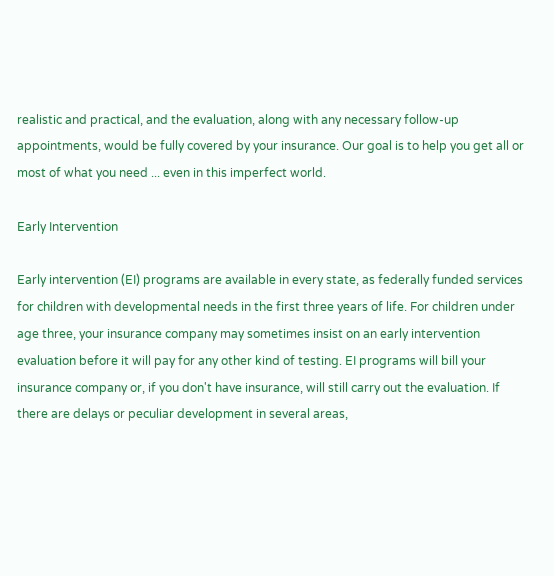realistic and practical, and the evaluation, along with any necessary follow-up appointments, would be fully covered by your insurance. Our goal is to help you get all or most of what you need ... even in this imperfect world.

Early Intervention

Early intervention (EI) programs are available in every state, as federally funded services for children with developmental needs in the first three years of life. For children under age three, your insurance company may sometimes insist on an early intervention evaluation before it will pay for any other kind of testing. EI programs will bill your insurance company or, if you don't have insurance, will still carry out the evaluation. If there are delays or peculiar development in several areas,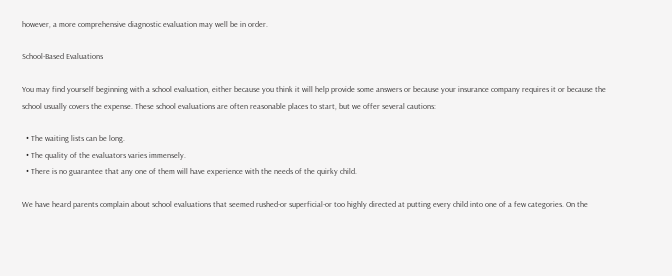however, a more comprehensive diagnostic evaluation may well be in order.

School-Based Evaluations

You may find yourself beginning with a school evaluation, either because you think it will help provide some answers or because your insurance company requires it or because the school usually covers the expense. These school evaluations are often reasonable places to start, but we offer several cautions:

  • The waiting lists can be long.
  • The quality of the evaluators varies immensely.
  • There is no guarantee that any one of them will have experience with the needs of the quirky child.

We have heard parents complain about school evaluations that seemed rushed-or superficial-or too highly directed at putting every child into one of a few categories. On the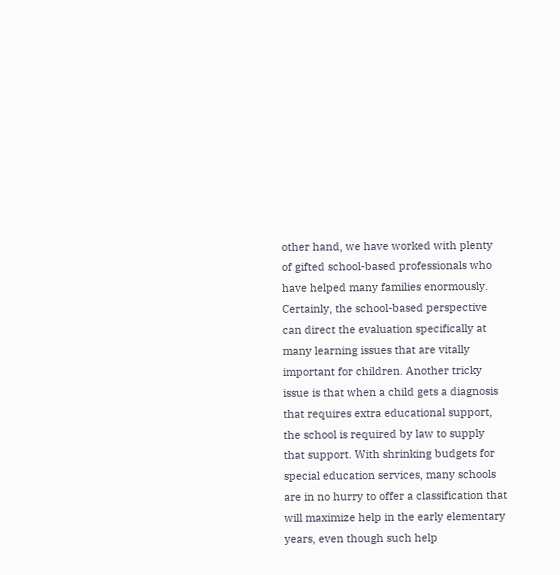other hand, we have worked with plenty of gifted school-based professionals who have helped many families enormously. Certainly, the school-based perspective can direct the evaluation specifically at many learning issues that are vitally important for children. Another tricky issue is that when a child gets a diagnosis that requires extra educational support, the school is required by law to supply that support. With shrinking budgets for special education services, many schools are in no hurry to offer a classification that will maximize help in the early elementary years, even though such help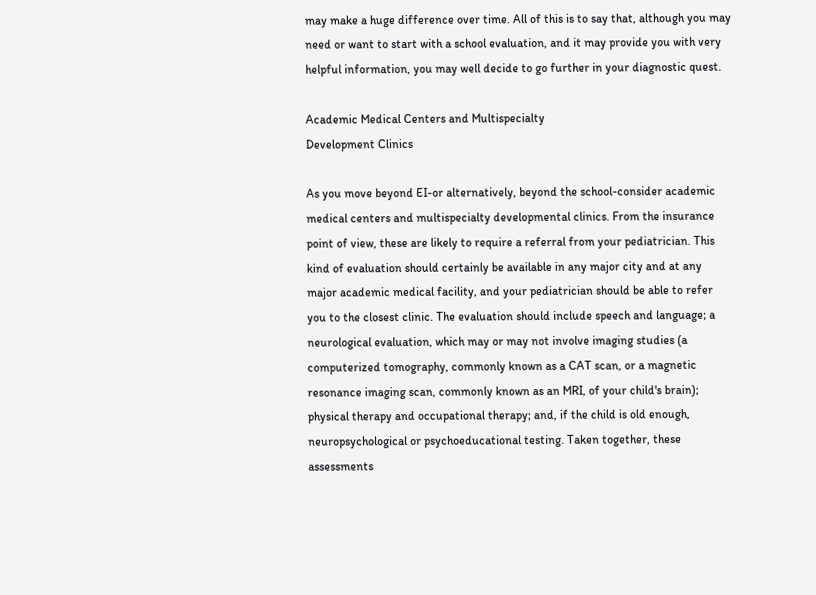may make a huge difference over time. All of this is to say that, although you may need or want to start with a school evaluation, and it may provide you with very helpful information, you may well decide to go further in your diagnostic quest.

Academic Medical Centers and Multispecialty
Development Clinics

As you move beyond EI-or alternatively, beyond the school-consider academic medical centers and multispecialty developmental clinics. From the insurance point of view, these are likely to require a referral from your pediatrician. This kind of evaluation should certainly be available in any major city and at any major academic medical facility, and your pediatrician should be able to refer you to the closest clinic. The evaluation should include speech and language; a neurological evaluation, which may or may not involve imaging studies (a computerized tomography, commonly known as a CAT scan, or a magnetic resonance imaging scan, commonly known as an MRI, of your child's brain); physical therapy and occupational therapy; and, if the child is old enough, neuropsychological or psychoeducational testing. Taken together, these assessments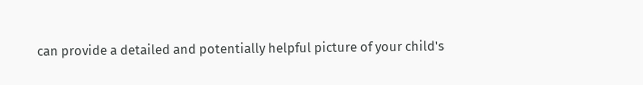can provide a detailed and potentially helpful picture of your child's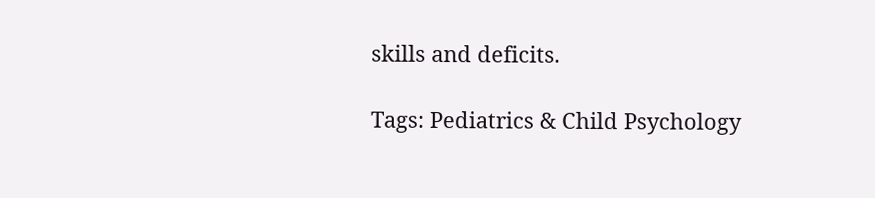skills and deficits.

Tags: Pediatrics & Child Psychology